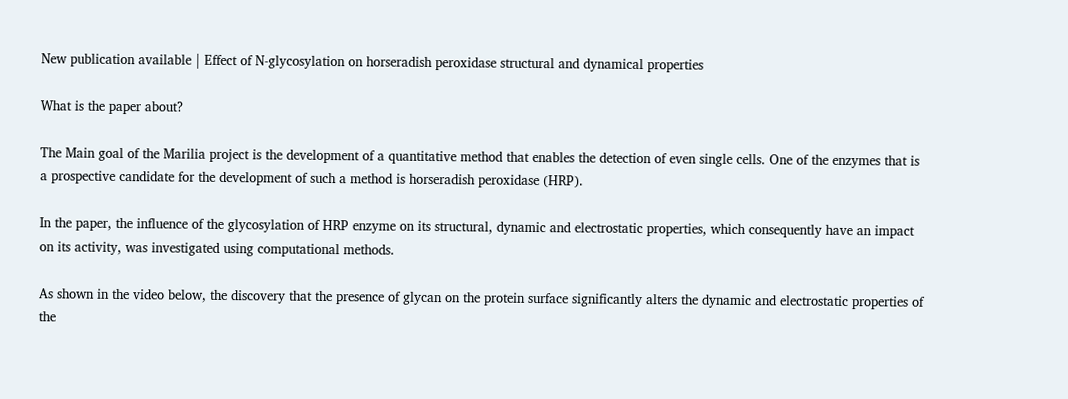New publication available | Effect of N-glycosylation on horseradish peroxidase structural and dynamical properties

What is the paper about?

The Main goal of the Marilia project is the development of a quantitative method that enables the detection of even single cells. One of the enzymes that is a prospective candidate for the development of such a method is horseradish peroxidase (HRP).

In the paper, the influence of the glycosylation of HRP enzyme on its structural, dynamic and electrostatic properties, which consequently have an impact on its activity, was investigated using computational methods.

As shown in the video below, the discovery that the presence of glycan on the protein surface significantly alters the dynamic and electrostatic properties of the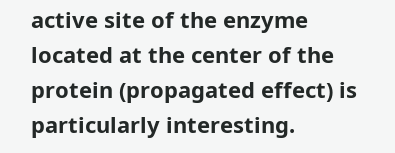active site of the enzyme located at the center of the protein (propagated effect) is particularly interesting.